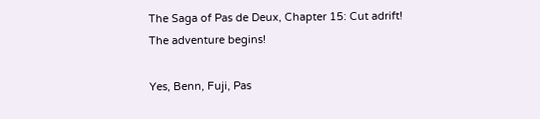The Saga of Pas de Deux, Chapter 15: Cut adrift! The adventure begins!

Yes, Benn, Fuji, Pas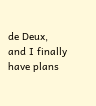de Deux, and I finally have plans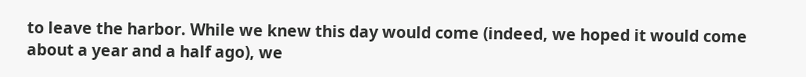to leave the harbor. While we knew this day would come (indeed, we hoped it would come about a year and a half ago), we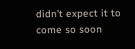didn’t expect it to come so soon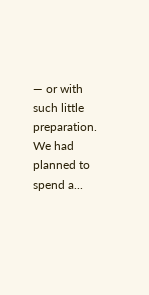— or with such little preparation. We had planned to spend a...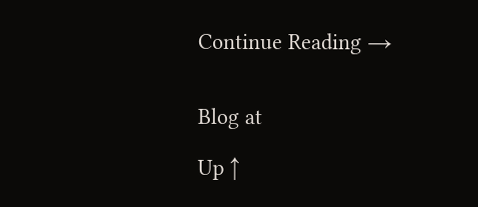Continue Reading →


Blog at

Up ↑